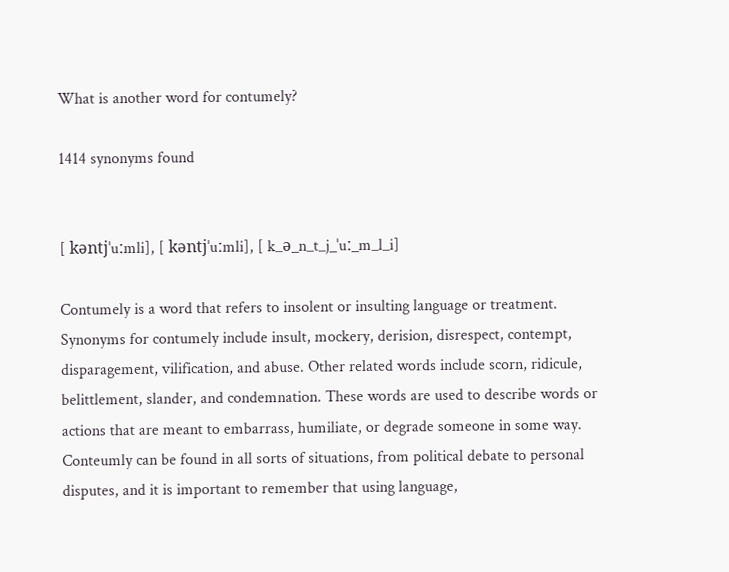What is another word for contumely?

1414 synonyms found


[ kəntjˈuːmli], [ kəntjˈuːmli], [ k_ə_n_t_j_ˈuː_m_l_i]

Contumely is a word that refers to insolent or insulting language or treatment. Synonyms for contumely include insult, mockery, derision, disrespect, contempt, disparagement, vilification, and abuse. Other related words include scorn, ridicule, belittlement, slander, and condemnation. These words are used to describe words or actions that are meant to embarrass, humiliate, or degrade someone in some way. Conteumly can be found in all sorts of situations, from political debate to personal disputes, and it is important to remember that using language,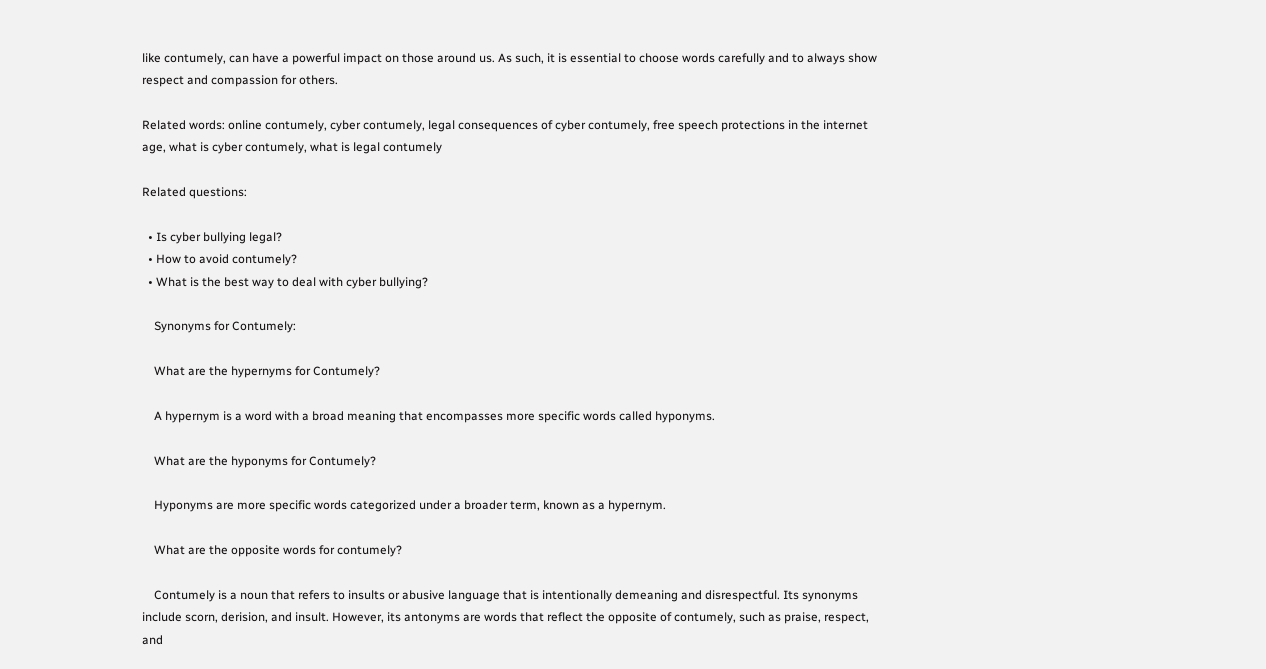like contumely, can have a powerful impact on those around us. As such, it is essential to choose words carefully and to always show respect and compassion for others.

Related words: online contumely, cyber contumely, legal consequences of cyber contumely, free speech protections in the internet age, what is cyber contumely, what is legal contumely

Related questions:

  • Is cyber bullying legal?
  • How to avoid contumely?
  • What is the best way to deal with cyber bullying?

    Synonyms for Contumely:

    What are the hypernyms for Contumely?

    A hypernym is a word with a broad meaning that encompasses more specific words called hyponyms.

    What are the hyponyms for Contumely?

    Hyponyms are more specific words categorized under a broader term, known as a hypernym.

    What are the opposite words for contumely?

    Contumely is a noun that refers to insults or abusive language that is intentionally demeaning and disrespectful. Its synonyms include scorn, derision, and insult. However, its antonyms are words that reflect the opposite of contumely, such as praise, respect, and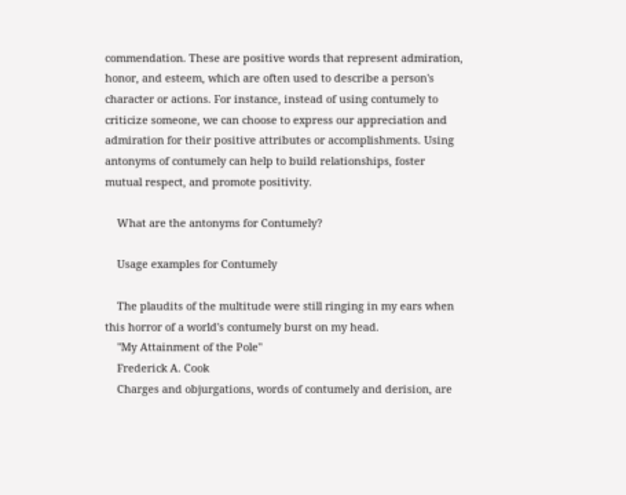commendation. These are positive words that represent admiration, honor, and esteem, which are often used to describe a person's character or actions. For instance, instead of using contumely to criticize someone, we can choose to express our appreciation and admiration for their positive attributes or accomplishments. Using antonyms of contumely can help to build relationships, foster mutual respect, and promote positivity.

    What are the antonyms for Contumely?

    Usage examples for Contumely

    The plaudits of the multitude were still ringing in my ears when this horror of a world's contumely burst on my head.
    "My Attainment of the Pole"
    Frederick A. Cook
    Charges and objurgations, words of contumely and derision, are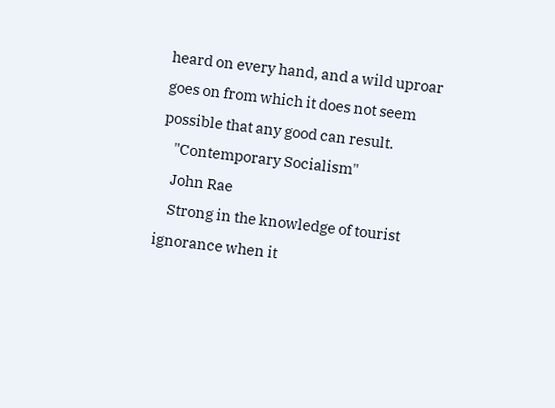heard on every hand, and a wild uproar goes on from which it does not seem possible that any good can result.
    "Contemporary Socialism"
    John Rae
    Strong in the knowledge of tourist ignorance when it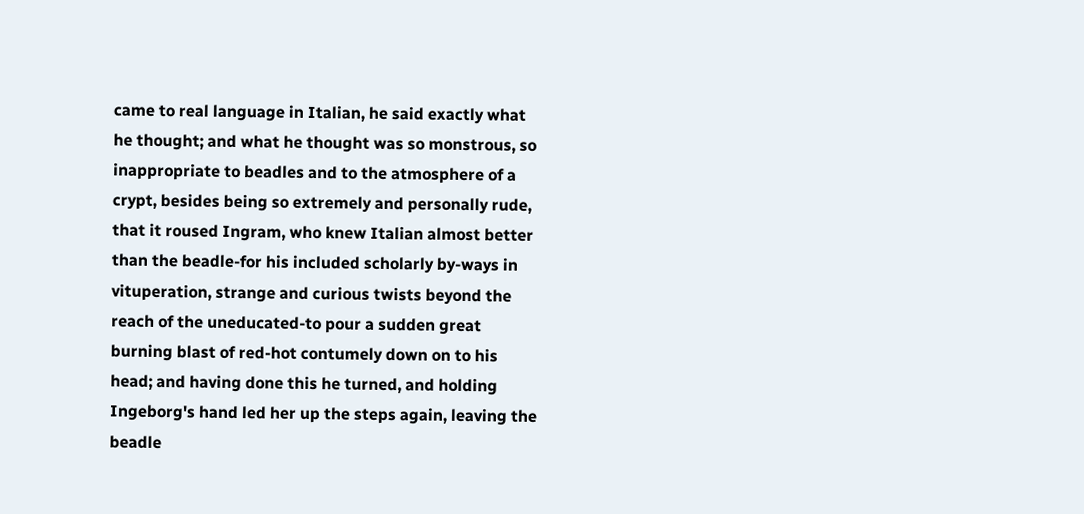came to real language in Italian, he said exactly what he thought; and what he thought was so monstrous, so inappropriate to beadles and to the atmosphere of a crypt, besides being so extremely and personally rude, that it roused Ingram, who knew Italian almost better than the beadle-for his included scholarly by-ways in vituperation, strange and curious twists beyond the reach of the uneducated-to pour a sudden great burning blast of red-hot contumely down on to his head; and having done this he turned, and holding Ingeborg's hand led her up the steps again, leaving the beadle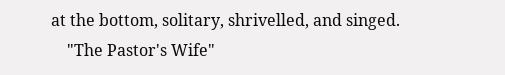at the bottom, solitary, shrivelled, and singed.
    "The Pastor's Wife"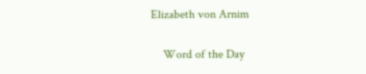Elizabeth von Arnim

    Word of the Day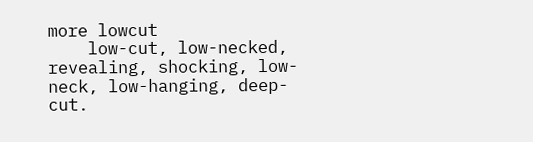more lowcut
    low-cut, low-necked, revealing, shocking, low-neck, low-hanging, deep-cut.